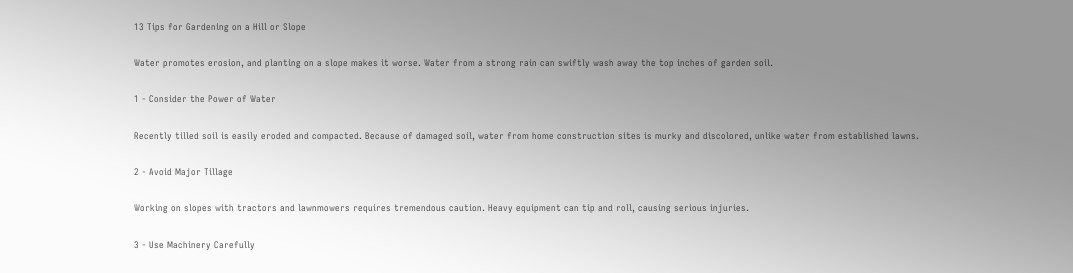13 Tips for Gardening on a Hill or Slope

Water promotes erosion, and planting on a slope makes it worse. Water from a strong rain can swiftly wash away the top inches of garden soil.

1 - Consider the Power of Water

Recently tilled soil is easily eroded and compacted. Because of damaged soil, water from home construction sites is murky and discolored, unlike water from established lawns.

2 - Avoid Major Tillage

Working on slopes with tractors and lawnmowers requires tremendous caution. Heavy equipment can tip and roll, causing serious injuries.

3 - Use Machinery Carefully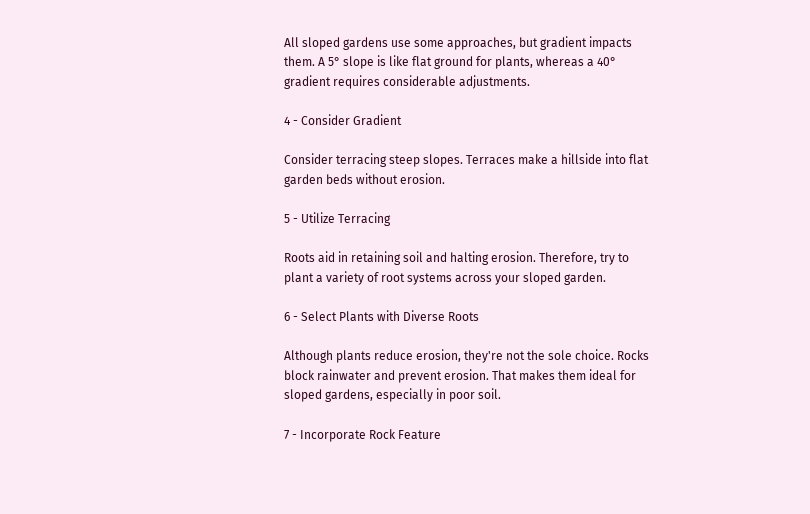All sloped gardens use some approaches, but gradient impacts them. A 5° slope is like flat ground for plants, whereas a 40° gradient requires considerable adjustments.

4 - Consider Gradient

Consider terracing steep slopes. Terraces make a hillside into flat garden beds without erosion.

5 - Utilize Terracing

Roots aid in retaining soil and halting erosion. Therefore, try to plant a variety of root systems across your sloped garden.

6 - Select Plants with Diverse Roots

Although plants reduce erosion, they're not the sole choice. Rocks block rainwater and prevent erosion. That makes them ideal for sloped gardens, especially in poor soil.

7 - Incorporate Rock Feature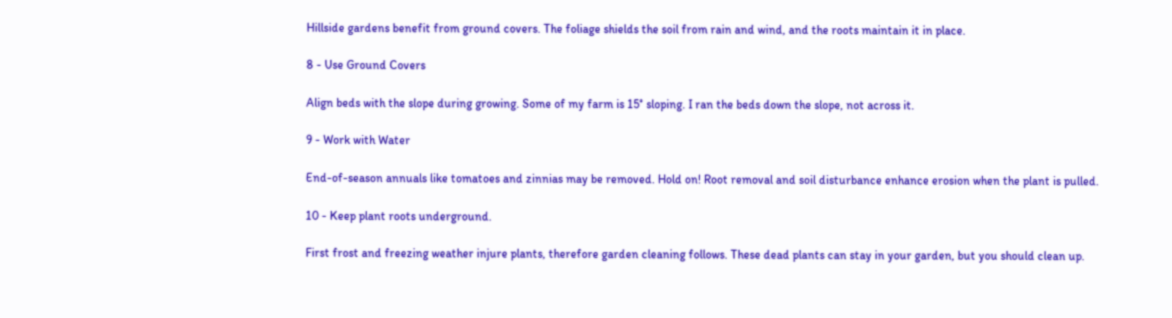Hillside gardens benefit from ground covers. The foliage shields the soil from rain and wind, and the roots maintain it in place.

8 - Use Ground Covers

Align beds with the slope during growing. Some of my farm is 15° sloping. I ran the beds down the slope, not across it.

9 - Work with Water

End-of-season annuals like tomatoes and zinnias may be removed. Hold on! Root removal and soil disturbance enhance erosion when the plant is pulled.

10 - Keep plant roots underground.

First frost and freezing weather injure plants, therefore garden cleaning follows. These dead plants can stay in your garden, but you should clean up.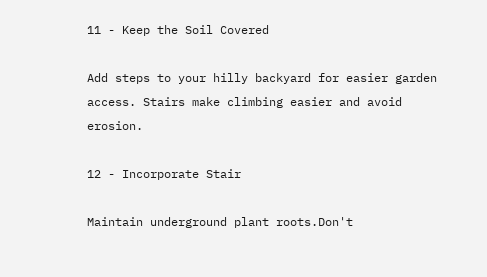11 - Keep the Soil Covered

Add steps to your hilly backyard for easier garden access. Stairs make climbing easier and avoid erosion.

12 - Incorporate Stair

Maintain underground plant roots.Don't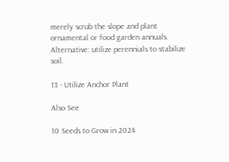merely scrub the slope and plant ornamental or food garden annuals. Alternative: utilize perennials to stabilize soil.

13 - Utilize Anchor Plant

Also See

10 Seeds to Grow in 2024